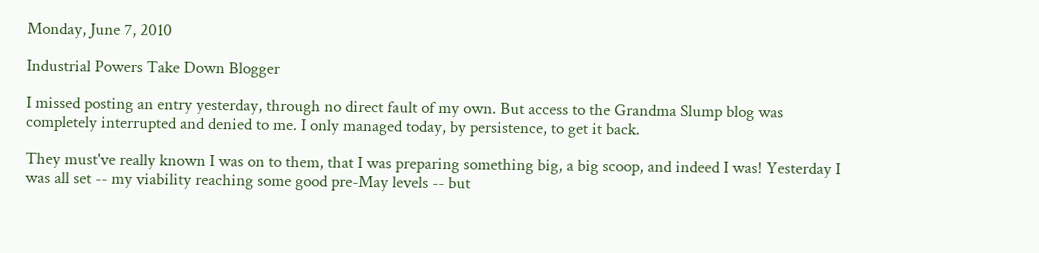Monday, June 7, 2010

Industrial Powers Take Down Blogger

I missed posting an entry yesterday, through no direct fault of my own. But access to the Grandma Slump blog was completely interrupted and denied to me. I only managed today, by persistence, to get it back.

They must've really known I was on to them, that I was preparing something big, a big scoop, and indeed I was! Yesterday I was all set -- my viability reaching some good pre-May levels -- but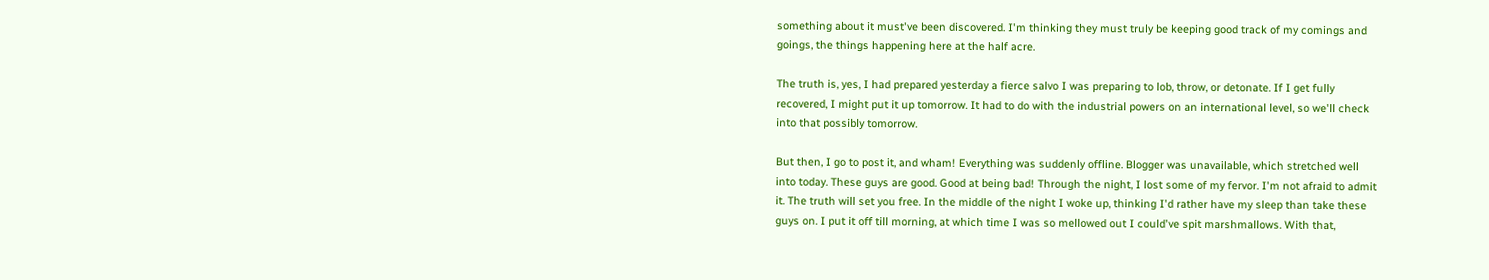something about it must've been discovered. I'm thinking they must truly be keeping good track of my comings and goings, the things happening here at the half acre.

The truth is, yes, I had prepared yesterday a fierce salvo I was preparing to lob, throw, or detonate. If I get fully recovered, I might put it up tomorrow. It had to do with the industrial powers on an international level, so we'll check into that possibly tomorrow.

But then, I go to post it, and wham! Everything was suddenly offline. Blogger was unavailable, which stretched well into today. These guys are good. Good at being bad! Through the night, I lost some of my fervor. I'm not afraid to admit it. The truth will set you free. In the middle of the night I woke up, thinking I'd rather have my sleep than take these guys on. I put it off till morning, at which time I was so mellowed out I could've spit marshmallows. With that,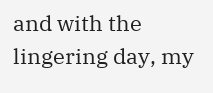and with the lingering day, my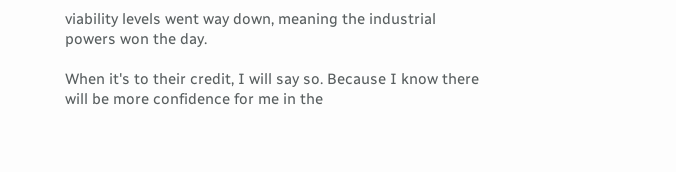viability levels went way down, meaning the industrial powers won the day.

When it's to their credit, I will say so. Because I know there will be more confidence for me in the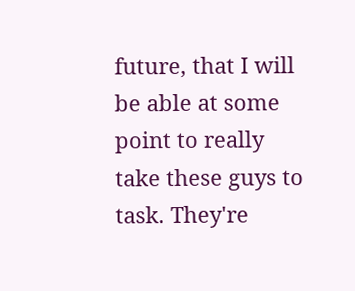future, that I will be able at some point to really take these guys to task. They're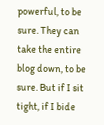powerful, to be sure. They can take the entire blog down, to be sure. But if I sit tight, if I bide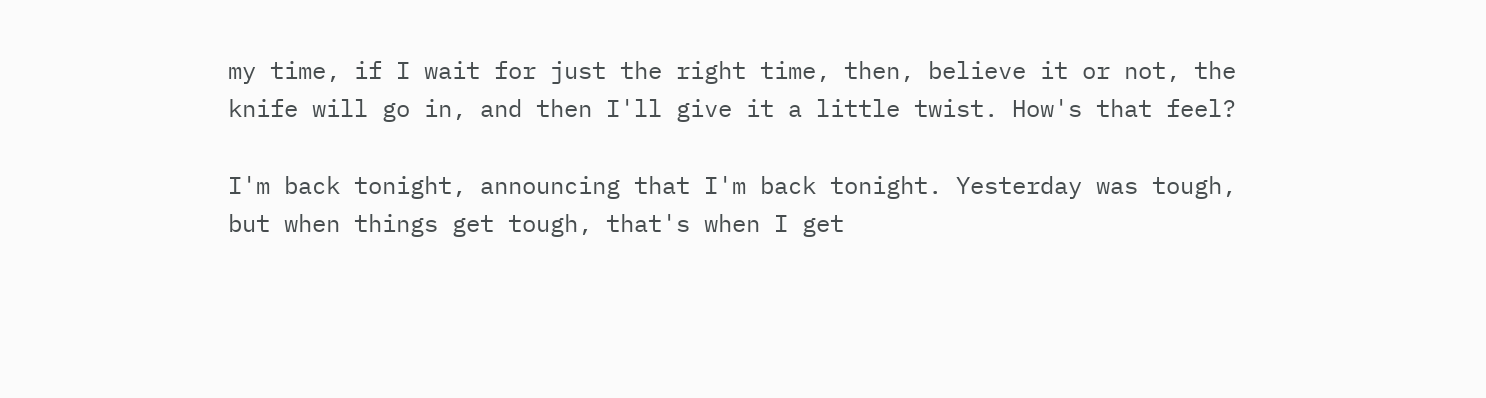my time, if I wait for just the right time, then, believe it or not, the knife will go in, and then I'll give it a little twist. How's that feel?

I'm back tonight, announcing that I'm back tonight. Yesterday was tough, but when things get tough, that's when I get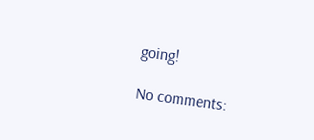going!

No comments: